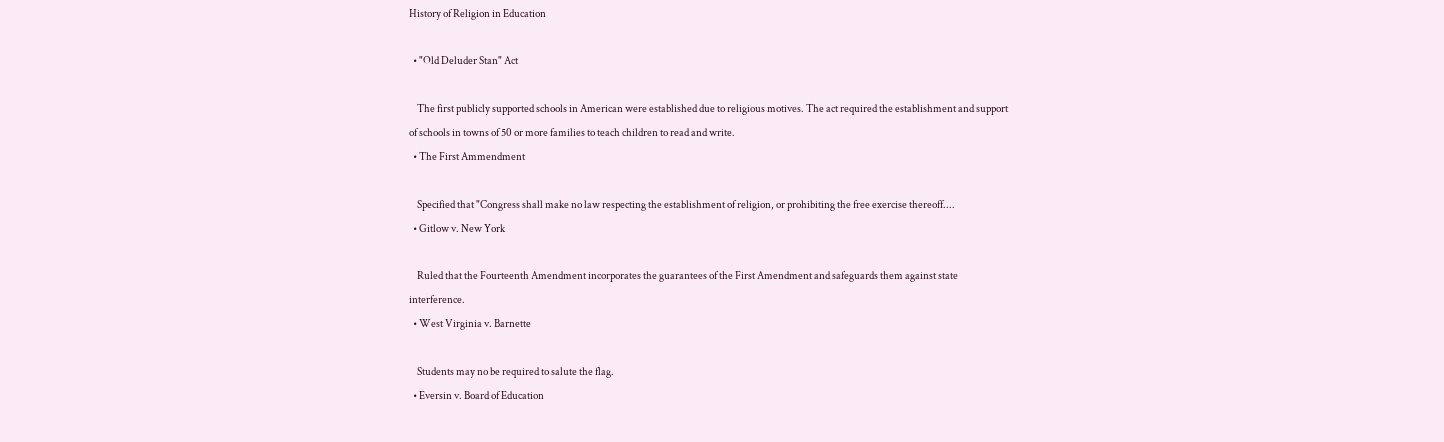History of Religion in Education

  • "Old Deluder Stan" Act

    The first publicly supported schools in American were established due to religious motives. The act required the establishment and support of schools in towns of 50 or more families to teach children to read and write.
  • The First Ammendment

    Specified that "Congress shall make no law respecting the establishment of religion, or prohibiting the free exercise thereoff....
  • Gitlow v. New York

    Ruled that the Fourteenth Amendment incorporates the guarantees of the First Amendment and safeguards them against state interference.
  • West Virginia v. Barnette

    Students may no be required to salute the flag.
  • Eversin v. Board of Education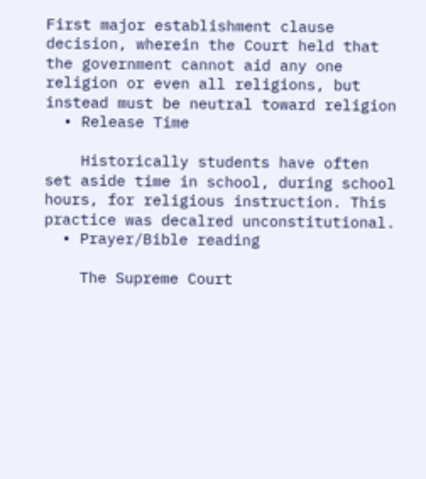First major establishment clause decision, wherein the Court held that the government cannot aid any one religion or even all religions, but instead must be neutral toward religion
  • Release Time

    Historically students have often set aside time in school, during school hours, for religious instruction. This practice was decalred unconstitutional.
  • Prayer/Bible reading

    The Supreme Court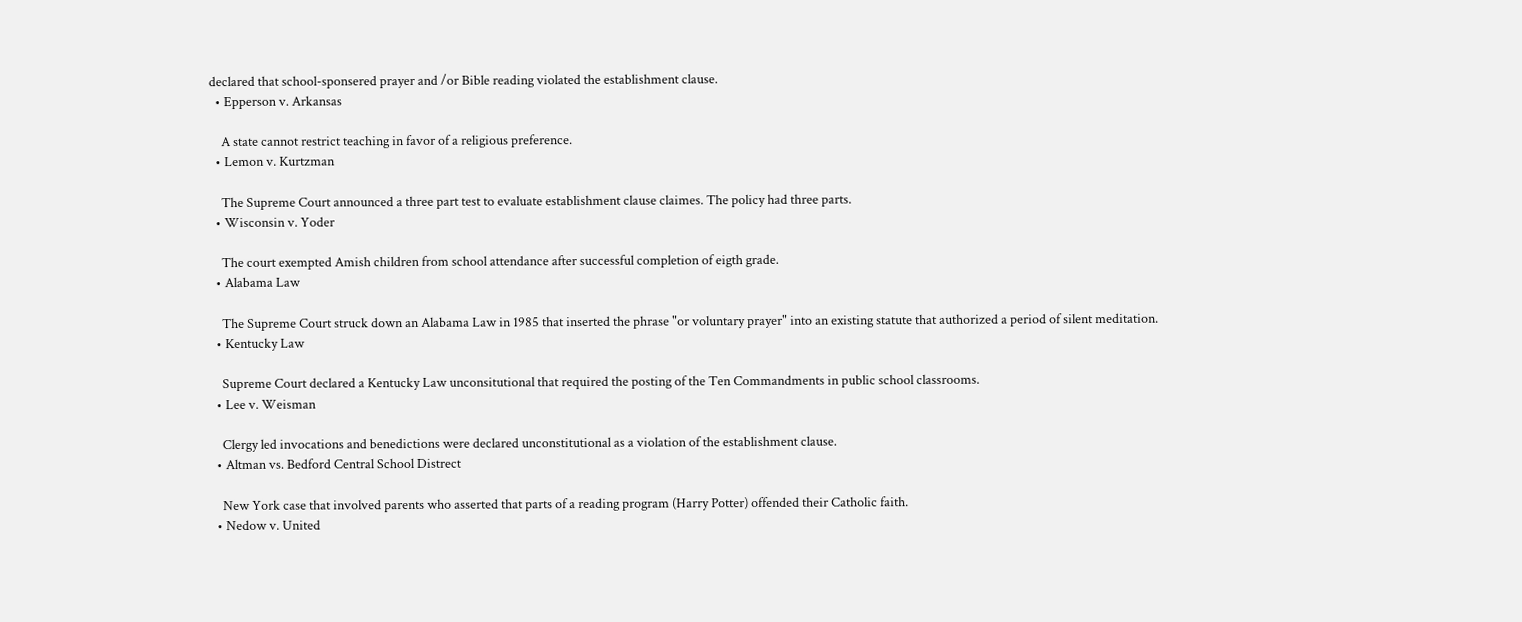declared that school-sponsered prayer and /or Bible reading violated the establishment clause.
  • Epperson v. Arkansas

    A state cannot restrict teaching in favor of a religious preference.
  • Lemon v. Kurtzman

    The Supreme Court announced a three part test to evaluate establishment clause claimes. The policy had three parts.
  • Wisconsin v. Yoder

    The court exempted Amish children from school attendance after successful completion of eigth grade.
  • Alabama Law

    The Supreme Court struck down an Alabama Law in 1985 that inserted the phrase "or voluntary prayer" into an existing statute that authorized a period of silent meditation.
  • Kentucky Law

    Supreme Court declared a Kentucky Law unconsitutional that required the posting of the Ten Commandments in public school classrooms.
  • Lee v. Weisman

    Clergy led invocations and benedictions were declared unconstitutional as a violation of the establishment clause.
  • Altman vs. Bedford Central School Distrect

    New York case that involved parents who asserted that parts of a reading program (Harry Potter) offended their Catholic faith.
  • Nedow v. United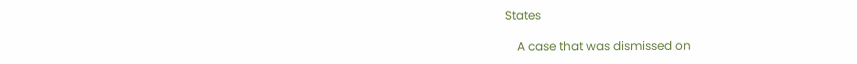States

    A case that was dismissed on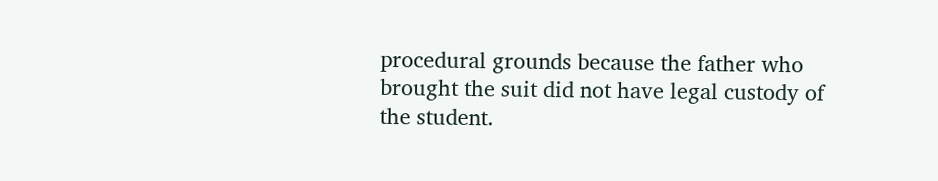procedural grounds because the father who brought the suit did not have legal custody of the student.